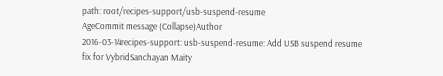path: root/recipes-support/usb-suspend-resume
AgeCommit message (Collapse)Author
2016-03-14recipes-support: usb-suspend-resume: Add USB suspend resume fix for VybridSanchayan Maity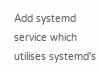Add systemd service which utilises systemd's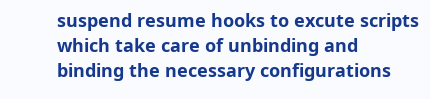suspend resume hooks to excute scripts which take care of unbinding and binding the necessary configurations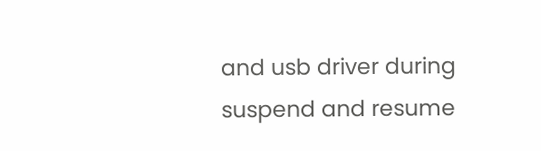and usb driver during suspend and resume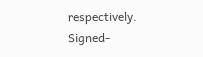respectively. Signed-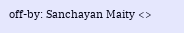off-by: Sanchayan Maity <>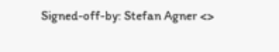Signed-off-by: Stefan Agner <>